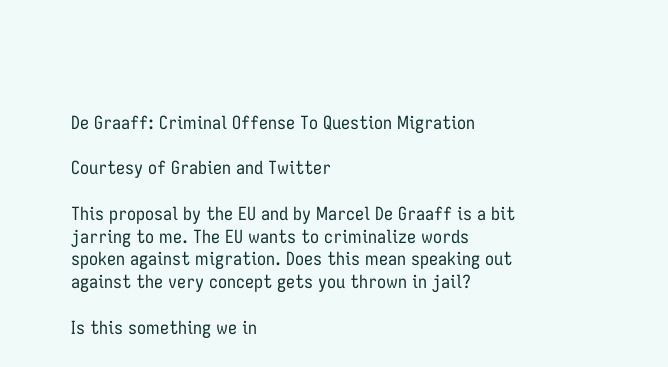De Graaff: Criminal Offense To Question Migration

Courtesy of Grabien and Twitter

This proposal by the EU and by Marcel De Graaff is a bit jarring to me. The EU wants to criminalize words spoken against migration. Does this mean speaking out against the very concept gets you thrown in jail?

Is this something we in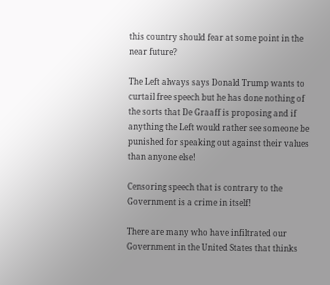this country should fear at some point in the near future?

The Left always says Donald Trump wants to curtail free speech but he has done nothing of the sorts that De Graaff is proposing and if anything the Left would rather see someone be punished for speaking out against their values than anyone else!

Censoring speech that is contrary to the Government is a crime in itself!

There are many who have infiltrated our Government in the United States that thinks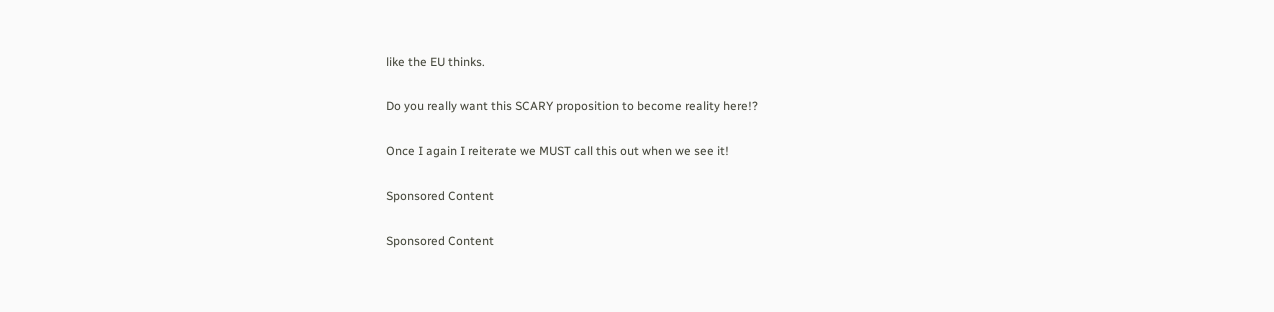like the EU thinks.

Do you really want this SCARY proposition to become reality here!?

Once I again I reiterate we MUST call this out when we see it!

Sponsored Content

Sponsored Content